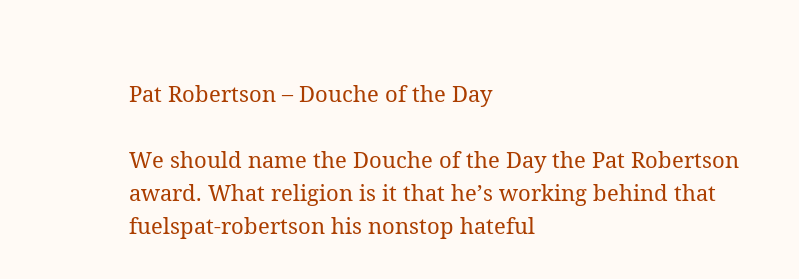Pat Robertson – Douche of the Day

We should name the Douche of the Day the Pat Robertson award. What religion is it that he’s working behind that fuelspat-robertson his nonstop hateful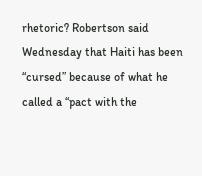rhetoric? Robertson said Wednesday that Haiti has been “cursed” because of what he called a “pact with the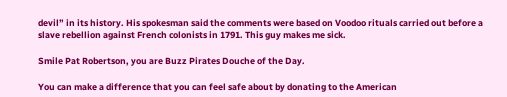devil” in its history. His spokesman said the comments were based on Voodoo rituals carried out before a slave rebellion against French colonists in 1791. This guy makes me sick.

Smile Pat Robertson, you are Buzz Pirates Douche of the Day.

You can make a difference that you can feel safe about by donating to the American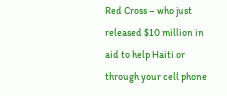Red Cross – who just released $10 million in aid to help Haiti or through your cell phone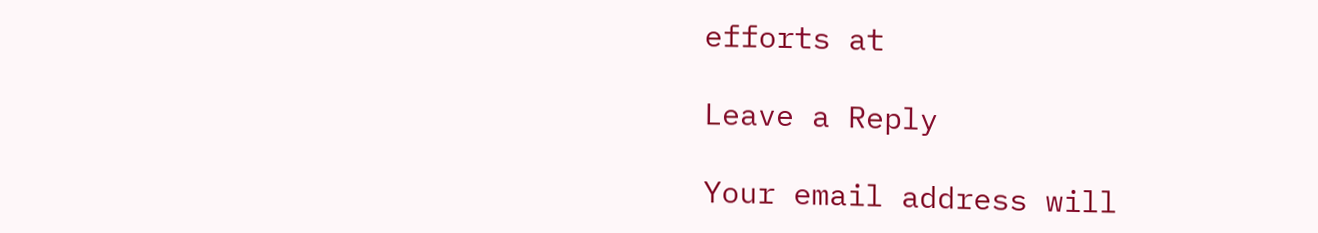efforts at

Leave a Reply

Your email address will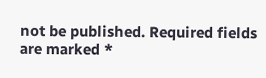not be published. Required fields are marked *